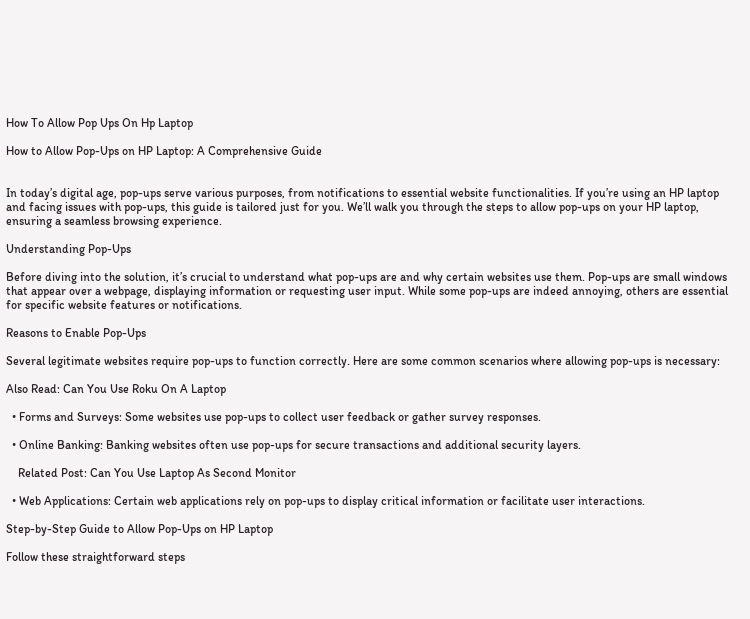How To Allow Pop Ups On Hp Laptop

How to Allow Pop-Ups on HP Laptop: A Comprehensive Guide


In today’s digital age, pop-ups serve various purposes, from notifications to essential website functionalities. If you’re using an HP laptop and facing issues with pop-ups, this guide is tailored just for you. We’ll walk you through the steps to allow pop-ups on your HP laptop, ensuring a seamless browsing experience.

Understanding Pop-Ups

Before diving into the solution, it’s crucial to understand what pop-ups are and why certain websites use them. Pop-ups are small windows that appear over a webpage, displaying information or requesting user input. While some pop-ups are indeed annoying, others are essential for specific website features or notifications.

Reasons to Enable Pop-Ups

Several legitimate websites require pop-ups to function correctly. Here are some common scenarios where allowing pop-ups is necessary:

Also Read: Can You Use Roku On A Laptop

  • Forms and Surveys: Some websites use pop-ups to collect user feedback or gather survey responses.

  • Online Banking: Banking websites often use pop-ups for secure transactions and additional security layers.

    Related Post: Can You Use Laptop As Second Monitor

  • Web Applications: Certain web applications rely on pop-ups to display critical information or facilitate user interactions.

Step-by-Step Guide to Allow Pop-Ups on HP Laptop

Follow these straightforward steps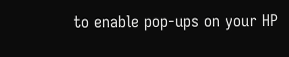to enable pop-ups on your HP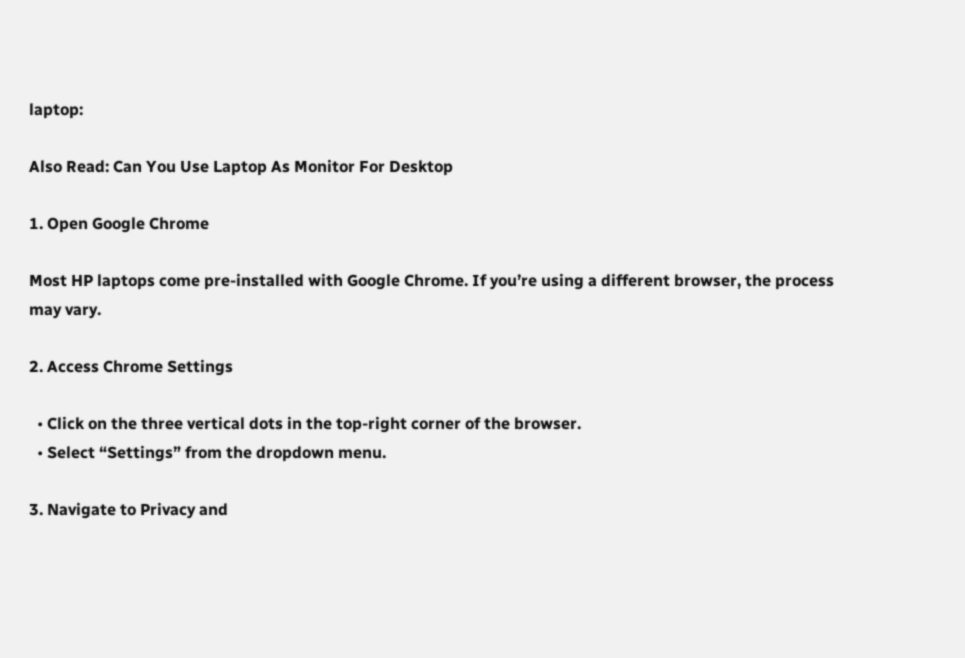laptop:

Also Read: Can You Use Laptop As Monitor For Desktop

1. Open Google Chrome

Most HP laptops come pre-installed with Google Chrome. If you’re using a different browser, the process may vary.

2. Access Chrome Settings

  • Click on the three vertical dots in the top-right corner of the browser.
  • Select “Settings” from the dropdown menu.

3. Navigate to Privacy and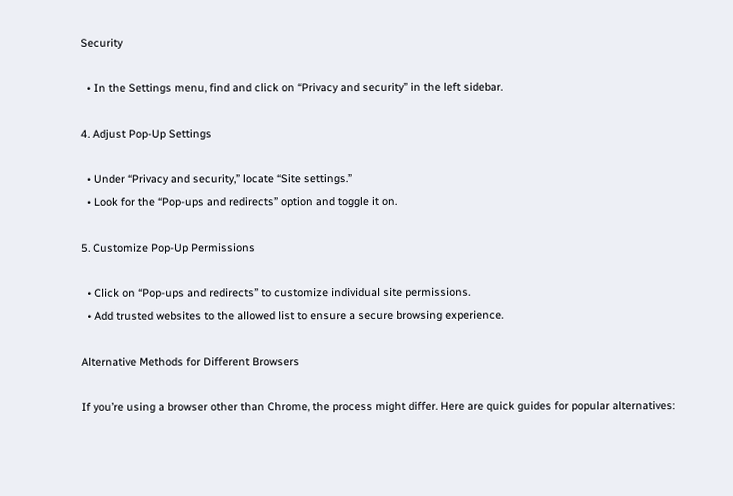Security

  • In the Settings menu, find and click on “Privacy and security” in the left sidebar.

4. Adjust Pop-Up Settings

  • Under “Privacy and security,” locate “Site settings.”
  • Look for the “Pop-ups and redirects” option and toggle it on.

5. Customize Pop-Up Permissions

  • Click on “Pop-ups and redirects” to customize individual site permissions.
  • Add trusted websites to the allowed list to ensure a secure browsing experience.

Alternative Methods for Different Browsers

If you’re using a browser other than Chrome, the process might differ. Here are quick guides for popular alternatives: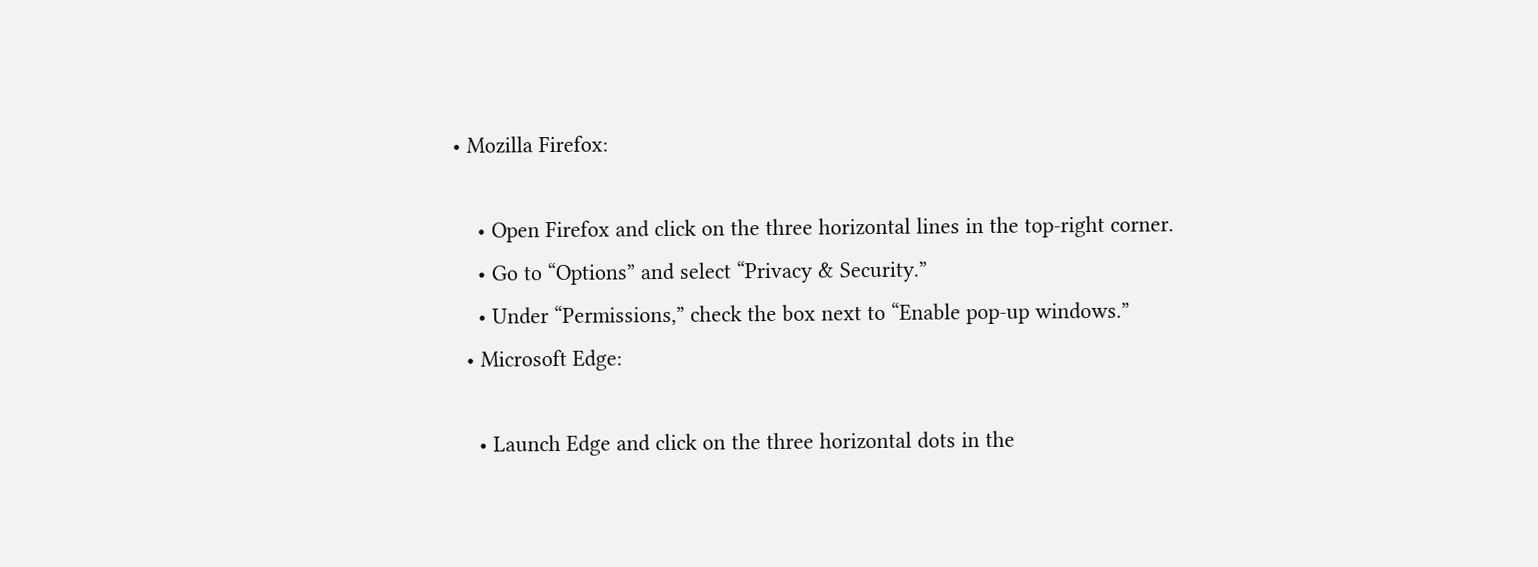• Mozilla Firefox:

    • Open Firefox and click on the three horizontal lines in the top-right corner.
    • Go to “Options” and select “Privacy & Security.”
    • Under “Permissions,” check the box next to “Enable pop-up windows.”
  • Microsoft Edge:

    • Launch Edge and click on the three horizontal dots in the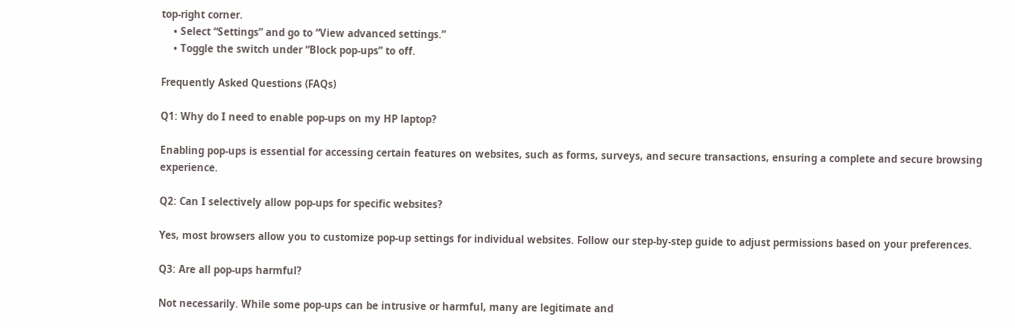top-right corner.
    • Select “Settings” and go to “View advanced settings.”
    • Toggle the switch under “Block pop-ups” to off.

Frequently Asked Questions (FAQs)

Q1: Why do I need to enable pop-ups on my HP laptop?

Enabling pop-ups is essential for accessing certain features on websites, such as forms, surveys, and secure transactions, ensuring a complete and secure browsing experience.

Q2: Can I selectively allow pop-ups for specific websites?

Yes, most browsers allow you to customize pop-up settings for individual websites. Follow our step-by-step guide to adjust permissions based on your preferences.

Q3: Are all pop-ups harmful?

Not necessarily. While some pop-ups can be intrusive or harmful, many are legitimate and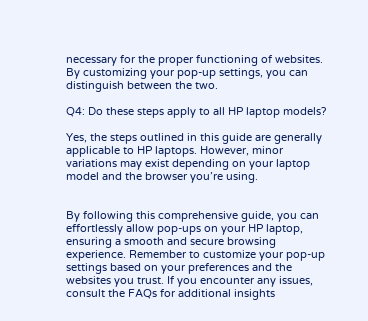necessary for the proper functioning of websites. By customizing your pop-up settings, you can distinguish between the two.

Q4: Do these steps apply to all HP laptop models?

Yes, the steps outlined in this guide are generally applicable to HP laptops. However, minor variations may exist depending on your laptop model and the browser you’re using.


By following this comprehensive guide, you can effortlessly allow pop-ups on your HP laptop, ensuring a smooth and secure browsing experience. Remember to customize your pop-up settings based on your preferences and the websites you trust. If you encounter any issues, consult the FAQs for additional insights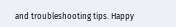and troubleshooting tips. Happy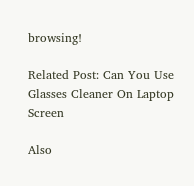browsing!

Related Post: Can You Use Glasses Cleaner On Laptop Screen

Also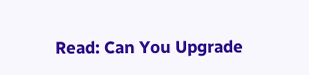Read: Can You Upgrade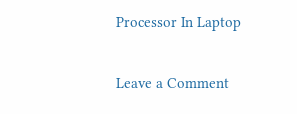Processor In Laptop

Leave a Comment